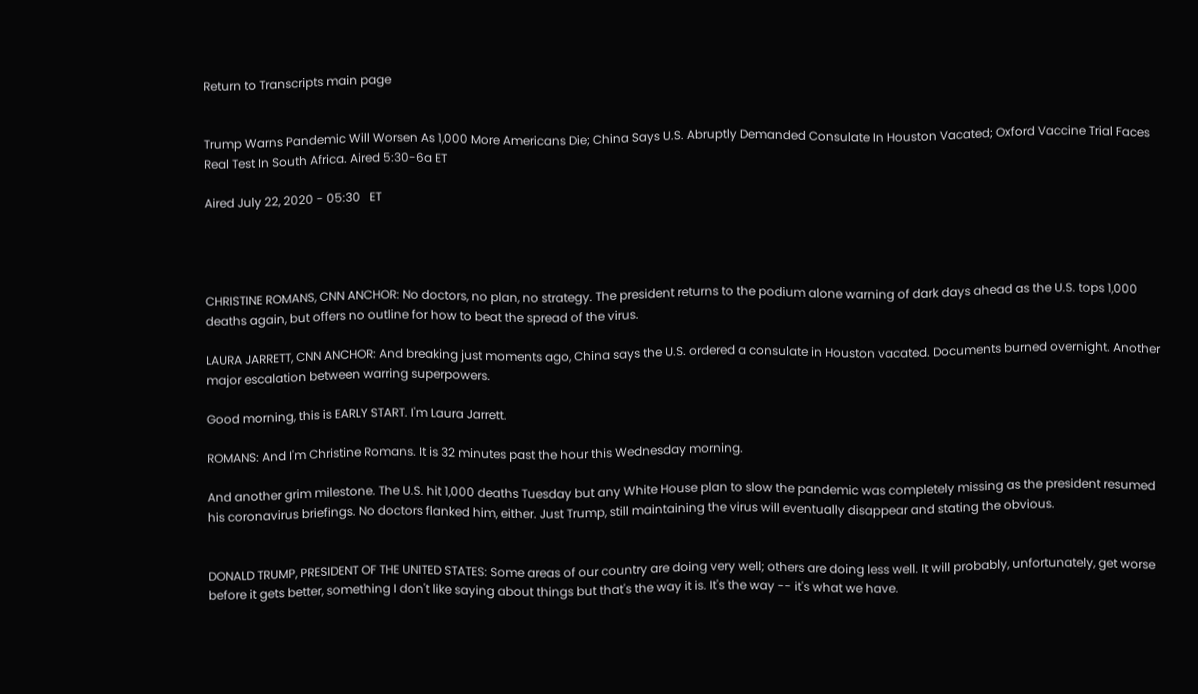Return to Transcripts main page


Trump Warns Pandemic Will Worsen As 1,000 More Americans Die; China Says U.S. Abruptly Demanded Consulate In Houston Vacated; Oxford Vaccine Trial Faces Real Test In South Africa. Aired 5:30-6a ET

Aired July 22, 2020 - 05:30   ET




CHRISTINE ROMANS, CNN ANCHOR: No doctors, no plan, no strategy. The president returns to the podium alone warning of dark days ahead as the U.S. tops 1,000 deaths again, but offers no outline for how to beat the spread of the virus.

LAURA JARRETT, CNN ANCHOR: And breaking just moments ago, China says the U.S. ordered a consulate in Houston vacated. Documents burned overnight. Another major escalation between warring superpowers.

Good morning, this is EARLY START. I'm Laura Jarrett.

ROMANS: And I'm Christine Romans. It is 32 minutes past the hour this Wednesday morning.

And another grim milestone. The U.S. hit 1,000 deaths Tuesday but any White House plan to slow the pandemic was completely missing as the president resumed his coronavirus briefings. No doctors flanked him, either. Just Trump, still maintaining the virus will eventually disappear and stating the obvious.


DONALD TRUMP, PRESIDENT OF THE UNITED STATES: Some areas of our country are doing very well; others are doing less well. It will probably, unfortunately, get worse before it gets better, something I don't like saying about things but that's the way it is. It's the way -- it's what we have.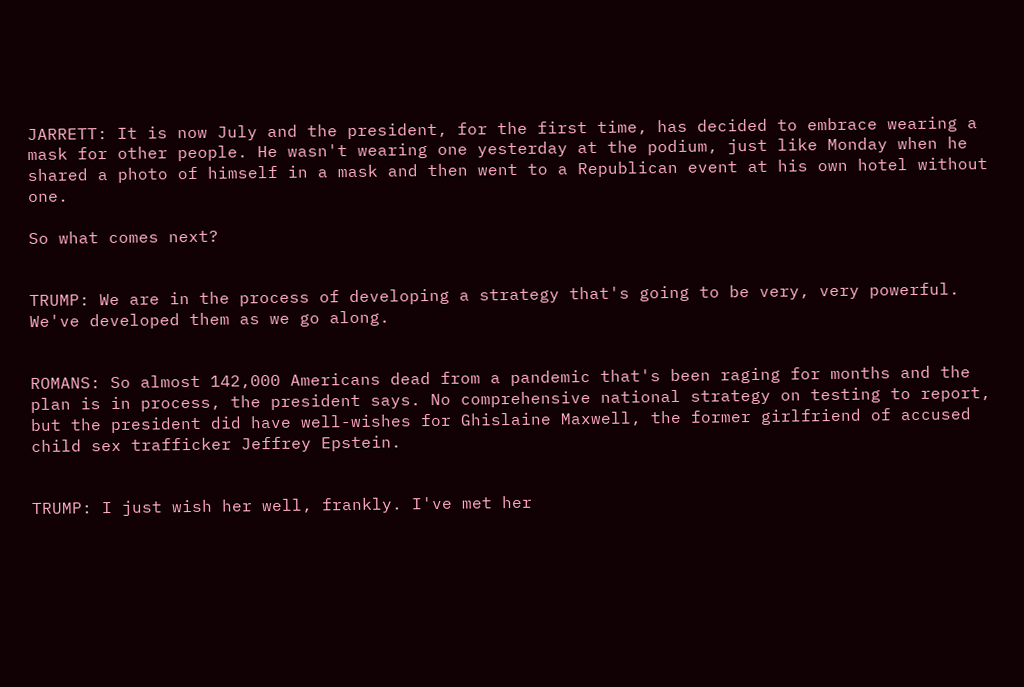JARRETT: It is now July and the president, for the first time, has decided to embrace wearing a mask for other people. He wasn't wearing one yesterday at the podium, just like Monday when he shared a photo of himself in a mask and then went to a Republican event at his own hotel without one.

So what comes next?


TRUMP: We are in the process of developing a strategy that's going to be very, very powerful. We've developed them as we go along.


ROMANS: So almost 142,000 Americans dead from a pandemic that's been raging for months and the plan is in process, the president says. No comprehensive national strategy on testing to report, but the president did have well-wishes for Ghislaine Maxwell, the former girlfriend of accused child sex trafficker Jeffrey Epstein.


TRUMP: I just wish her well, frankly. I've met her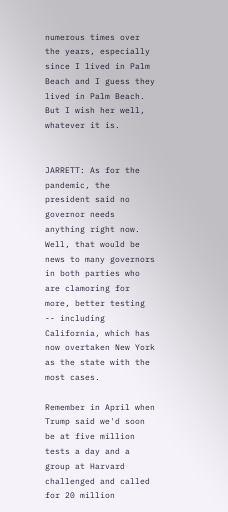numerous times over the years, especially since I lived in Palm Beach and I guess they lived in Palm Beach. But I wish her well, whatever it is.


JARRETT: As for the pandemic, the president said no governor needs anything right now. Well, that would be news to many governors in both parties who are clamoring for more, better testing -- including California, which has now overtaken New York as the state with the most cases.

Remember in April when Trump said we'd soon be at five million tests a day and a group at Harvard challenged and called for 20 million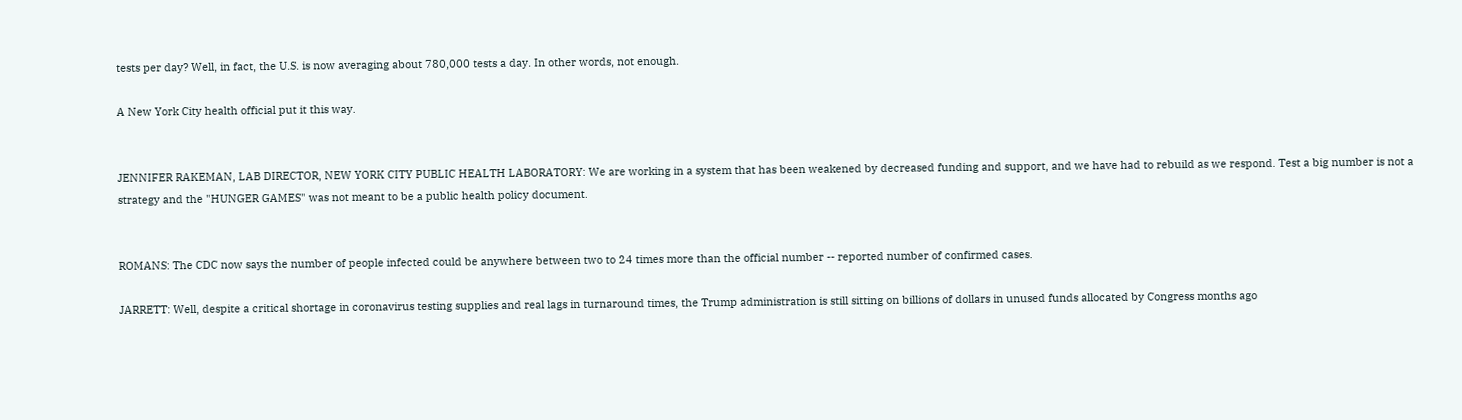tests per day? Well, in fact, the U.S. is now averaging about 780,000 tests a day. In other words, not enough.

A New York City health official put it this way.


JENNIFER RAKEMAN, LAB DIRECTOR, NEW YORK CITY PUBLIC HEALTH LABORATORY: We are working in a system that has been weakened by decreased funding and support, and we have had to rebuild as we respond. Test a big number is not a strategy and the "HUNGER GAMES" was not meant to be a public health policy document.


ROMANS: The CDC now says the number of people infected could be anywhere between two to 24 times more than the official number -- reported number of confirmed cases.

JARRETT: Well, despite a critical shortage in coronavirus testing supplies and real lags in turnaround times, the Trump administration is still sitting on billions of dollars in unused funds allocated by Congress months ago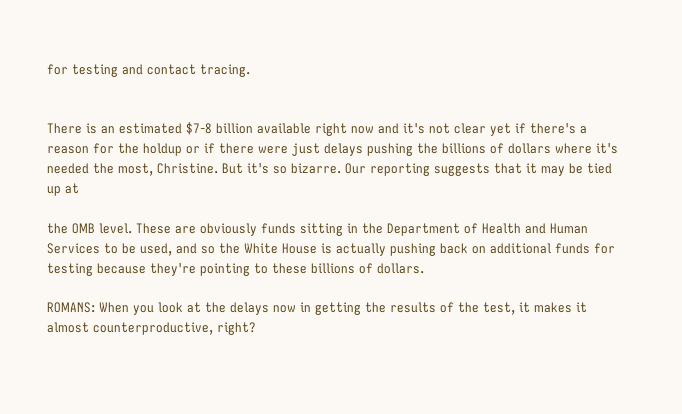for testing and contact tracing.


There is an estimated $7-8 billion available right now and it's not clear yet if there's a reason for the holdup or if there were just delays pushing the billions of dollars where it's needed the most, Christine. But it's so bizarre. Our reporting suggests that it may be tied up at

the OMB level. These are obviously funds sitting in the Department of Health and Human Services to be used, and so the White House is actually pushing back on additional funds for testing because they're pointing to these billions of dollars.

ROMANS: When you look at the delays now in getting the results of the test, it makes it almost counterproductive, right?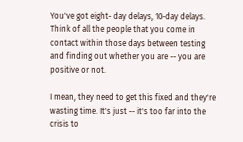You've got eight- day delays, 10-day delays. Think of all the people that you come in contact within those days between testing and finding out whether you are -- you are positive or not.

I mean, they need to get this fixed and they're wasting time. It's just -- it's too far into the crisis to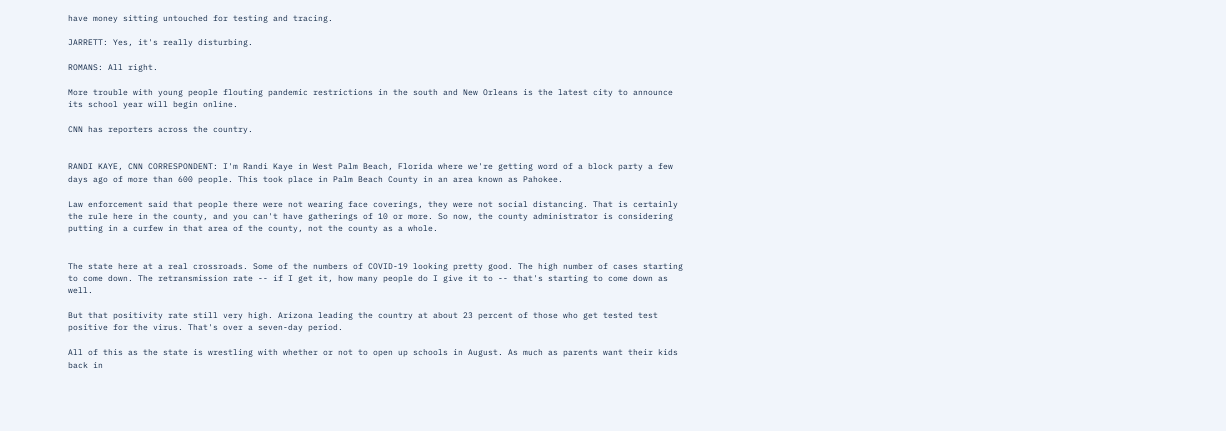have money sitting untouched for testing and tracing.

JARRETT: Yes, it's really disturbing.

ROMANS: All right.

More trouble with young people flouting pandemic restrictions in the south and New Orleans is the latest city to announce its school year will begin online.

CNN has reporters across the country.


RANDI KAYE, CNN CORRESPONDENT: I'm Randi Kaye in West Palm Beach, Florida where we're getting word of a block party a few days ago of more than 600 people. This took place in Palm Beach County in an area known as Pahokee.

Law enforcement said that people there were not wearing face coverings, they were not social distancing. That is certainly the rule here in the county, and you can't have gatherings of 10 or more. So now, the county administrator is considering putting in a curfew in that area of the county, not the county as a whole.


The state here at a real crossroads. Some of the numbers of COVID-19 looking pretty good. The high number of cases starting to come down. The retransmission rate -- if I get it, how many people do I give it to -- that's starting to come down as well.

But that positivity rate still very high. Arizona leading the country at about 23 percent of those who get tested test positive for the virus. That's over a seven-day period.

All of this as the state is wrestling with whether or not to open up schools in August. As much as parents want their kids back in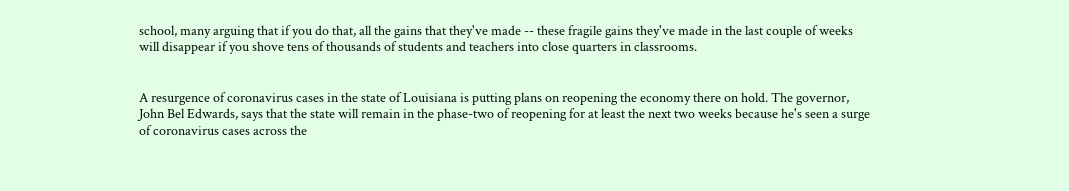school, many arguing that if you do that, all the gains that they've made -- these fragile gains they've made in the last couple of weeks will disappear if you shove tens of thousands of students and teachers into close quarters in classrooms.


A resurgence of coronavirus cases in the state of Louisiana is putting plans on reopening the economy there on hold. The governor, John Bel Edwards, says that the state will remain in the phase-two of reopening for at least the next two weeks because he's seen a surge of coronavirus cases across the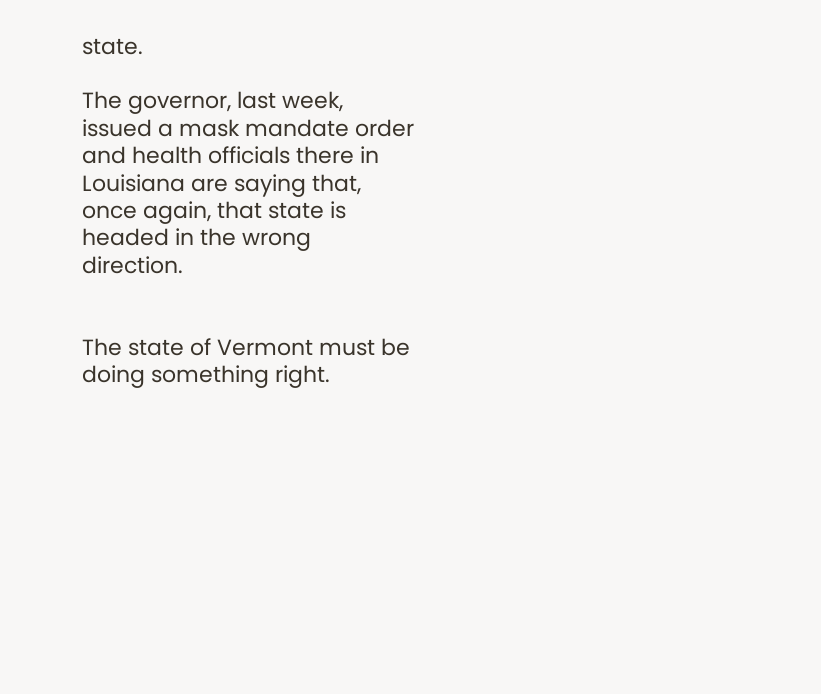state.

The governor, last week, issued a mask mandate order and health officials there in Louisiana are saying that, once again, that state is headed in the wrong direction.


The state of Vermont must be doing something right.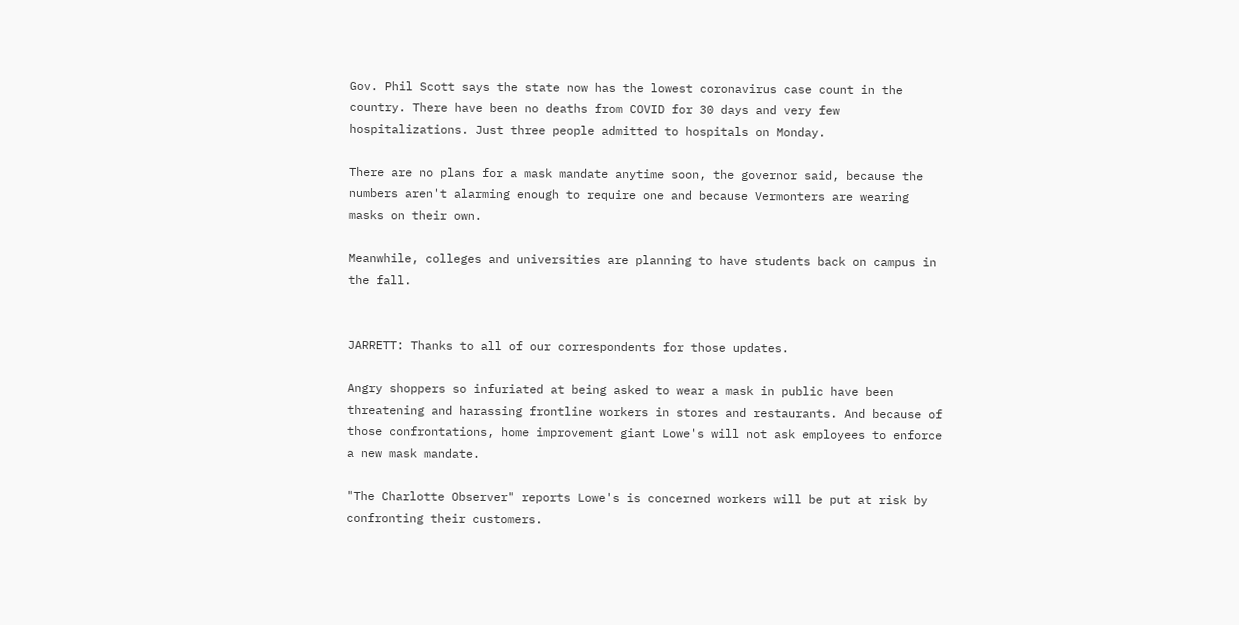Gov. Phil Scott says the state now has the lowest coronavirus case count in the country. There have been no deaths from COVID for 30 days and very few hospitalizations. Just three people admitted to hospitals on Monday.

There are no plans for a mask mandate anytime soon, the governor said, because the numbers aren't alarming enough to require one and because Vermonters are wearing masks on their own.

Meanwhile, colleges and universities are planning to have students back on campus in the fall.


JARRETT: Thanks to all of our correspondents for those updates.

Angry shoppers so infuriated at being asked to wear a mask in public have been threatening and harassing frontline workers in stores and restaurants. And because of those confrontations, home improvement giant Lowe's will not ask employees to enforce a new mask mandate.

"The Charlotte Observer" reports Lowe's is concerned workers will be put at risk by confronting their customers.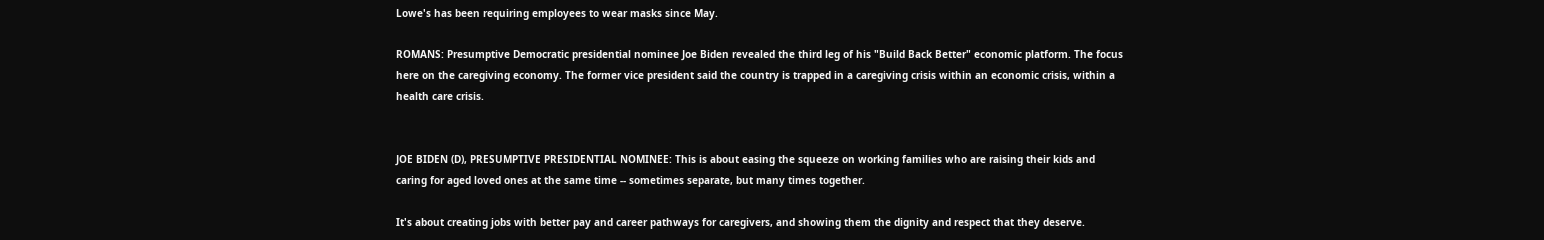Lowe's has been requiring employees to wear masks since May.

ROMANS: Presumptive Democratic presidential nominee Joe Biden revealed the third leg of his "Build Back Better" economic platform. The focus here on the caregiving economy. The former vice president said the country is trapped in a caregiving crisis within an economic crisis, within a health care crisis.


JOE BIDEN (D), PRESUMPTIVE PRESIDENTIAL NOMINEE: This is about easing the squeeze on working families who are raising their kids and caring for aged loved ones at the same time -- sometimes separate, but many times together.

It's about creating jobs with better pay and career pathways for caregivers, and showing them the dignity and respect that they deserve.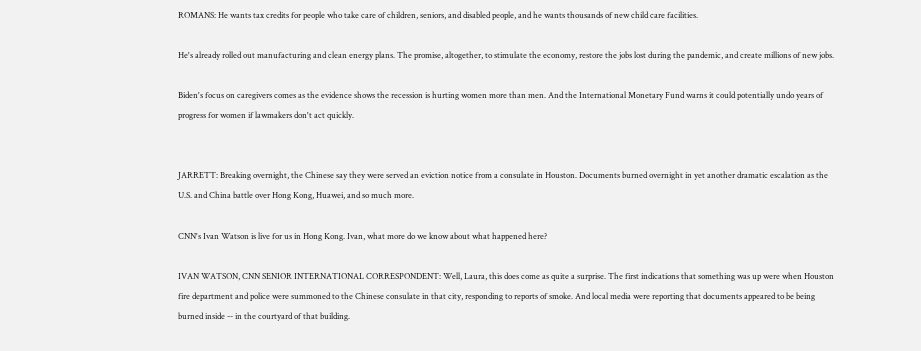ROMANS: He wants tax credits for people who take care of children, seniors, and disabled people, and he wants thousands of new child care facilities.

He's already rolled out manufacturing and clean energy plans. The promise, altogether, to stimulate the economy, restore the jobs lost during the pandemic, and create millions of new jobs.

Biden's focus on caregivers comes as the evidence shows the recession is hurting women more than men. And the International Monetary Fund warns it could potentially undo years of progress for women if lawmakers don't act quickly.


JARRETT: Breaking overnight, the Chinese say they were served an eviction notice from a consulate in Houston. Documents burned overnight in yet another dramatic escalation as the U.S. and China battle over Hong Kong, Huawei, and so much more.

CNN's Ivan Watson is live for us in Hong Kong. Ivan, what more do we know about what happened here?

IVAN WATSON, CNN SENIOR INTERNATIONAL CORRESPONDENT: Well, Laura, this does come as quite a surprise. The first indications that something was up were when Houston fire department and police were summoned to the Chinese consulate in that city, responding to reports of smoke. And local media were reporting that documents appeared to be being burned inside -- in the courtyard of that building.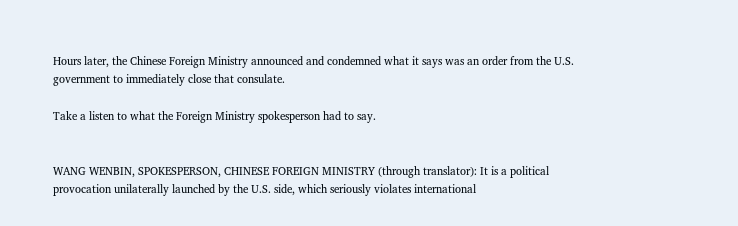Hours later, the Chinese Foreign Ministry announced and condemned what it says was an order from the U.S. government to immediately close that consulate.

Take a listen to what the Foreign Ministry spokesperson had to say.


WANG WENBIN, SPOKESPERSON, CHINESE FOREIGN MINISTRY (through translator): It is a political provocation unilaterally launched by the U.S. side, which seriously violates international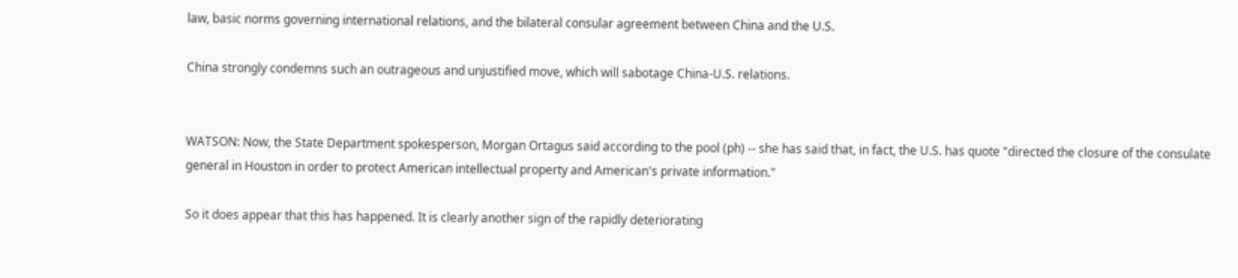law, basic norms governing international relations, and the bilateral consular agreement between China and the U.S.

China strongly condemns such an outrageous and unjustified move, which will sabotage China-U.S. relations.


WATSON: Now, the State Department spokesperson, Morgan Ortagus said according to the pool (ph) -- she has said that, in fact, the U.S. has quote "directed the closure of the consulate general in Houston in order to protect American intellectual property and American's private information."

So it does appear that this has happened. It is clearly another sign of the rapidly deteriorating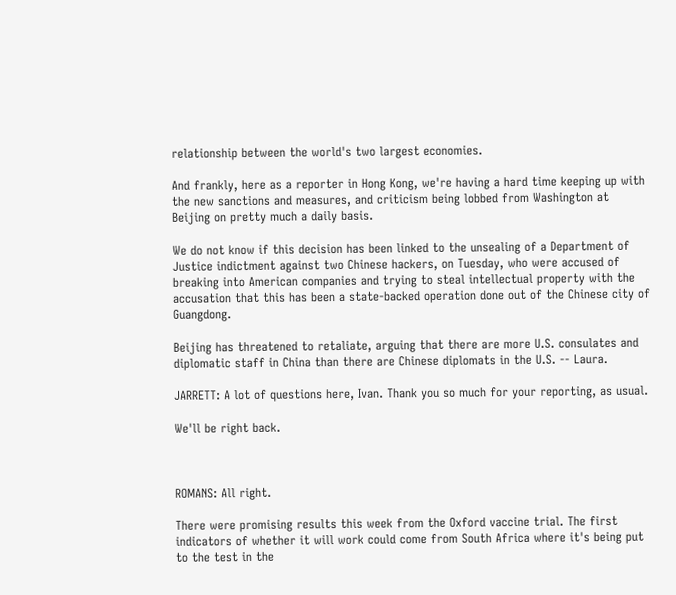relationship between the world's two largest economies.

And frankly, here as a reporter in Hong Kong, we're having a hard time keeping up with the new sanctions and measures, and criticism being lobbed from Washington at Beijing on pretty much a daily basis.

We do not know if this decision has been linked to the unsealing of a Department of Justice indictment against two Chinese hackers, on Tuesday, who were accused of breaking into American companies and trying to steal intellectual property with the accusation that this has been a state-backed operation done out of the Chinese city of Guangdong.

Beijing has threatened to retaliate, arguing that there are more U.S. consulates and diplomatic staff in China than there are Chinese diplomats in the U.S. -- Laura.

JARRETT: A lot of questions here, Ivan. Thank you so much for your reporting, as usual.

We'll be right back.



ROMANS: All right.

There were promising results this week from the Oxford vaccine trial. The first indicators of whether it will work could come from South Africa where it's being put to the test in the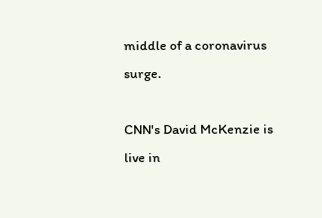middle of a coronavirus surge.

CNN's David McKenzie is live in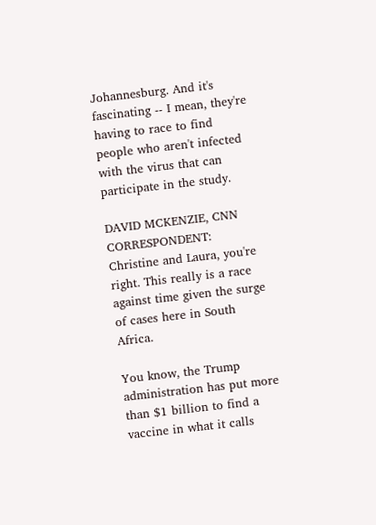Johannesburg. And it's fascinating -- I mean, they're having to race to find people who aren't infected with the virus that can participate in the study.

DAVID MCKENZIE, CNN CORRESPONDENT: Christine and Laura, you're right. This really is a race against time given the surge of cases here in South Africa.

You know, the Trump administration has put more than $1 billion to find a vaccine in what it calls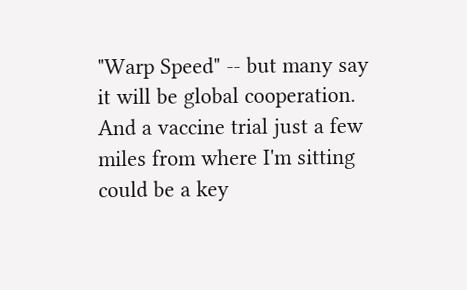"Warp Speed" -- but many say it will be global cooperation. And a vaccine trial just a few miles from where I'm sitting could be a key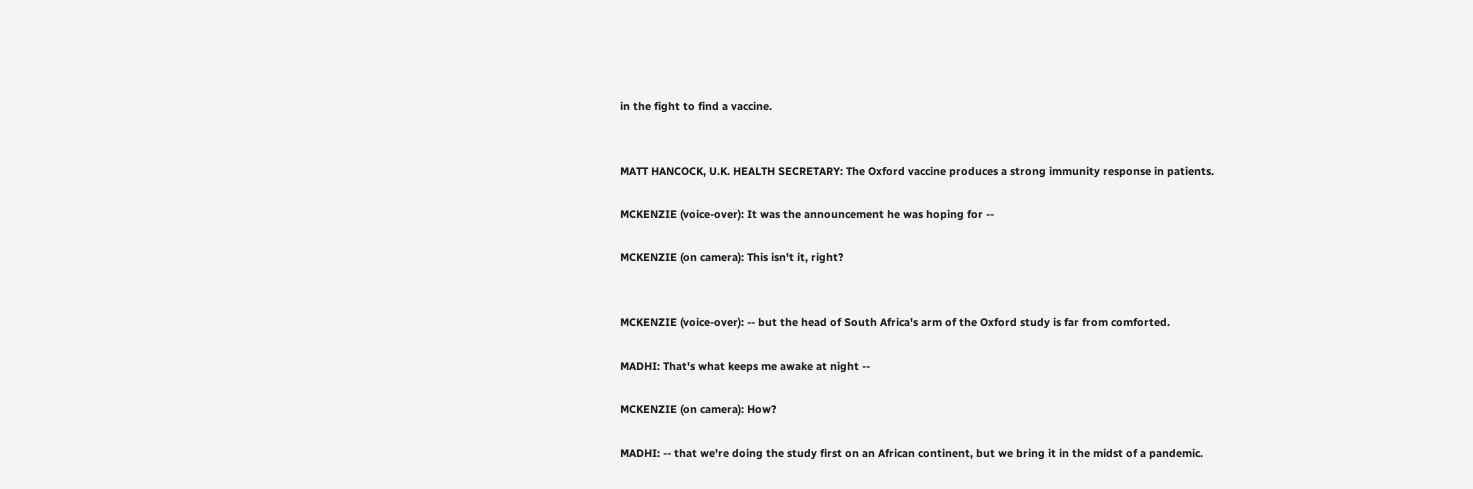in the fight to find a vaccine.


MATT HANCOCK, U.K. HEALTH SECRETARY: The Oxford vaccine produces a strong immunity response in patients.

MCKENZIE (voice-over): It was the announcement he was hoping for --

MCKENZIE (on camera): This isn't it, right?


MCKENZIE (voice-over): -- but the head of South Africa's arm of the Oxford study is far from comforted.

MADHI: That's what keeps me awake at night --

MCKENZIE (on camera): How?

MADHI: -- that we're doing the study first on an African continent, but we bring it in the midst of a pandemic.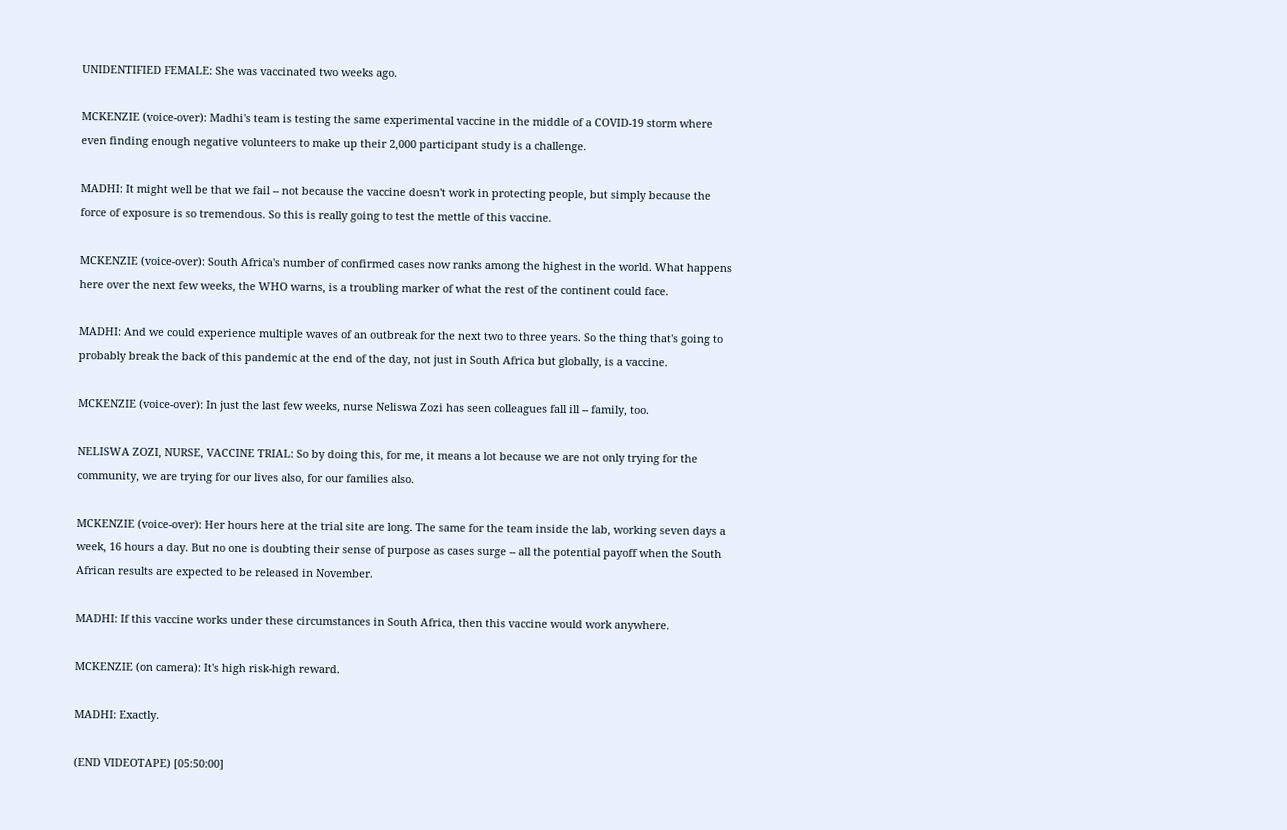UNIDENTIFIED FEMALE: She was vaccinated two weeks ago.

MCKENZIE (voice-over): Madhi's team is testing the same experimental vaccine in the middle of a COVID-19 storm where even finding enough negative volunteers to make up their 2,000 participant study is a challenge.

MADHI: It might well be that we fail -- not because the vaccine doesn't work in protecting people, but simply because the force of exposure is so tremendous. So this is really going to test the mettle of this vaccine.

MCKENZIE (voice-over): South Africa's number of confirmed cases now ranks among the highest in the world. What happens here over the next few weeks, the WHO warns, is a troubling marker of what the rest of the continent could face.

MADHI: And we could experience multiple waves of an outbreak for the next two to three years. So the thing that's going to probably break the back of this pandemic at the end of the day, not just in South Africa but globally, is a vaccine.

MCKENZIE (voice-over): In just the last few weeks, nurse Neliswa Zozi has seen colleagues fall ill -- family, too.

NELISWA ZOZI, NURSE, VACCINE TRIAL: So by doing this, for me, it means a lot because we are not only trying for the community, we are trying for our lives also, for our families also.

MCKENZIE (voice-over): Her hours here at the trial site are long. The same for the team inside the lab, working seven days a week, 16 hours a day. But no one is doubting their sense of purpose as cases surge -- all the potential payoff when the South African results are expected to be released in November.

MADHI: If this vaccine works under these circumstances in South Africa, then this vaccine would work anywhere.

MCKENZIE (on camera): It's high risk-high reward.

MADHI: Exactly.

(END VIDEOTAPE) [05:50:00]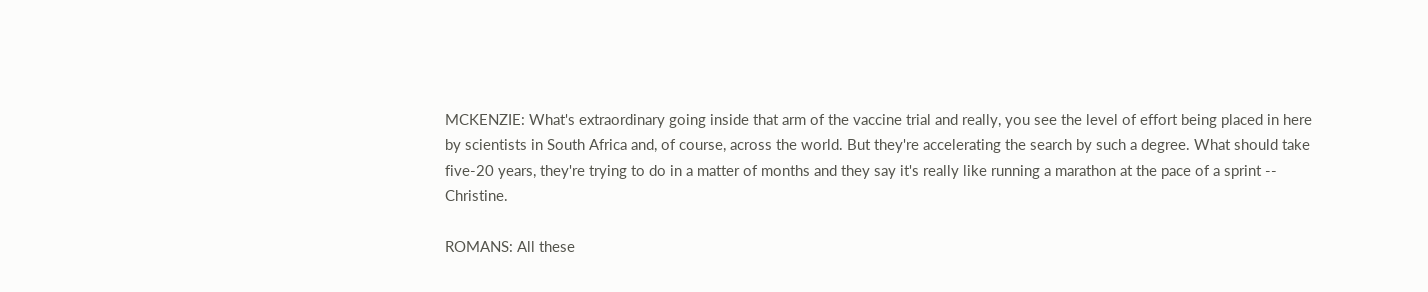MCKENZIE: What's extraordinary going inside that arm of the vaccine trial and really, you see the level of effort being placed in here by scientists in South Africa and, of course, across the world. But they're accelerating the search by such a degree. What should take five-20 years, they're trying to do in a matter of months and they say it's really like running a marathon at the pace of a sprint -- Christine.

ROMANS: All these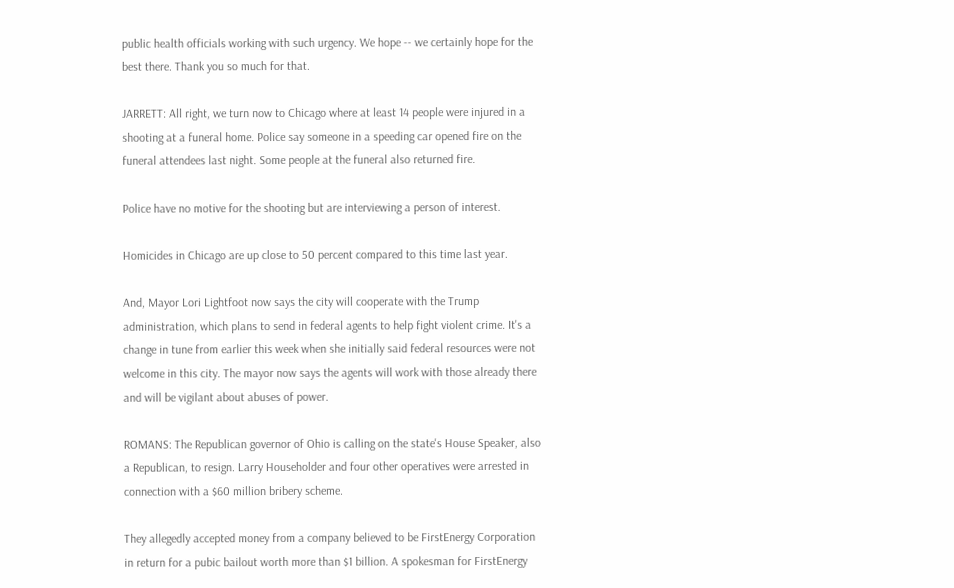public health officials working with such urgency. We hope -- we certainly hope for the best there. Thank you so much for that.

JARRETT: All right, we turn now to Chicago where at least 14 people were injured in a shooting at a funeral home. Police say someone in a speeding car opened fire on the funeral attendees last night. Some people at the funeral also returned fire.

Police have no motive for the shooting but are interviewing a person of interest.

Homicides in Chicago are up close to 50 percent compared to this time last year.

And, Mayor Lori Lightfoot now says the city will cooperate with the Trump administration, which plans to send in federal agents to help fight violent crime. It's a change in tune from earlier this week when she initially said federal resources were not welcome in this city. The mayor now says the agents will work with those already there and will be vigilant about abuses of power.

ROMANS: The Republican governor of Ohio is calling on the state's House Speaker, also a Republican, to resign. Larry Householder and four other operatives were arrested in connection with a $60 million bribery scheme.

They allegedly accepted money from a company believed to be FirstEnergy Corporation in return for a pubic bailout worth more than $1 billion. A spokesman for FirstEnergy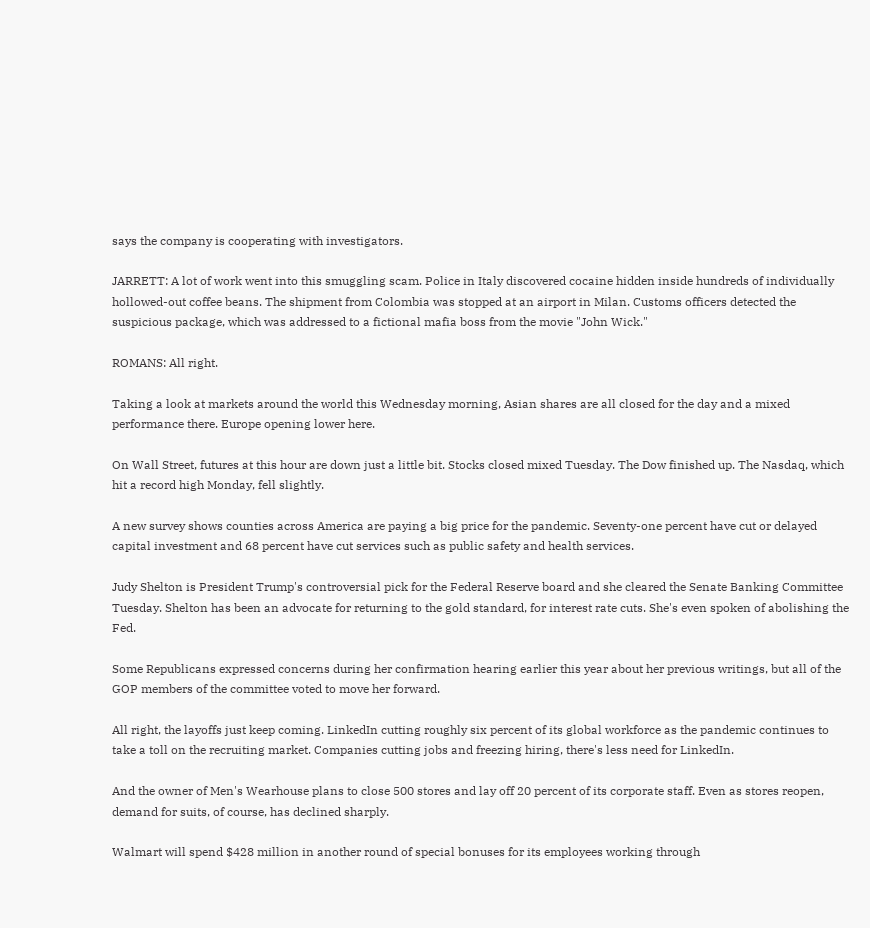says the company is cooperating with investigators.

JARRETT: A lot of work went into this smuggling scam. Police in Italy discovered cocaine hidden inside hundreds of individually hollowed-out coffee beans. The shipment from Colombia was stopped at an airport in Milan. Customs officers detected the suspicious package, which was addressed to a fictional mafia boss from the movie "John Wick."

ROMANS: All right.

Taking a look at markets around the world this Wednesday morning, Asian shares are all closed for the day and a mixed performance there. Europe opening lower here.

On Wall Street, futures at this hour are down just a little bit. Stocks closed mixed Tuesday. The Dow finished up. The Nasdaq, which hit a record high Monday, fell slightly.

A new survey shows counties across America are paying a big price for the pandemic. Seventy-one percent have cut or delayed capital investment and 68 percent have cut services such as public safety and health services.

Judy Shelton is President Trump's controversial pick for the Federal Reserve board and she cleared the Senate Banking Committee Tuesday. Shelton has been an advocate for returning to the gold standard, for interest rate cuts. She's even spoken of abolishing the Fed.

Some Republicans expressed concerns during her confirmation hearing earlier this year about her previous writings, but all of the GOP members of the committee voted to move her forward.

All right, the layoffs just keep coming. LinkedIn cutting roughly six percent of its global workforce as the pandemic continues to take a toll on the recruiting market. Companies cutting jobs and freezing hiring, there's less need for LinkedIn.

And the owner of Men's Wearhouse plans to close 500 stores and lay off 20 percent of its corporate staff. Even as stores reopen, demand for suits, of course, has declined sharply.

Walmart will spend $428 million in another round of special bonuses for its employees working through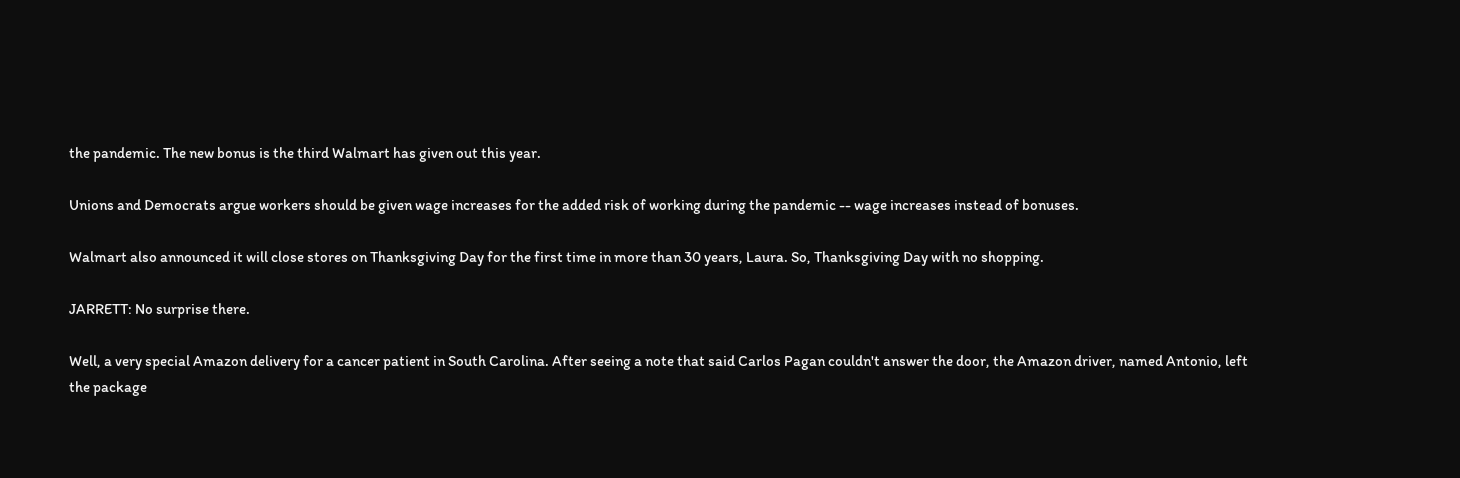the pandemic. The new bonus is the third Walmart has given out this year.

Unions and Democrats argue workers should be given wage increases for the added risk of working during the pandemic -- wage increases instead of bonuses.

Walmart also announced it will close stores on Thanksgiving Day for the first time in more than 30 years, Laura. So, Thanksgiving Day with no shopping.

JARRETT: No surprise there.

Well, a very special Amazon delivery for a cancer patient in South Carolina. After seeing a note that said Carlos Pagan couldn't answer the door, the Amazon driver, named Antonio, left the package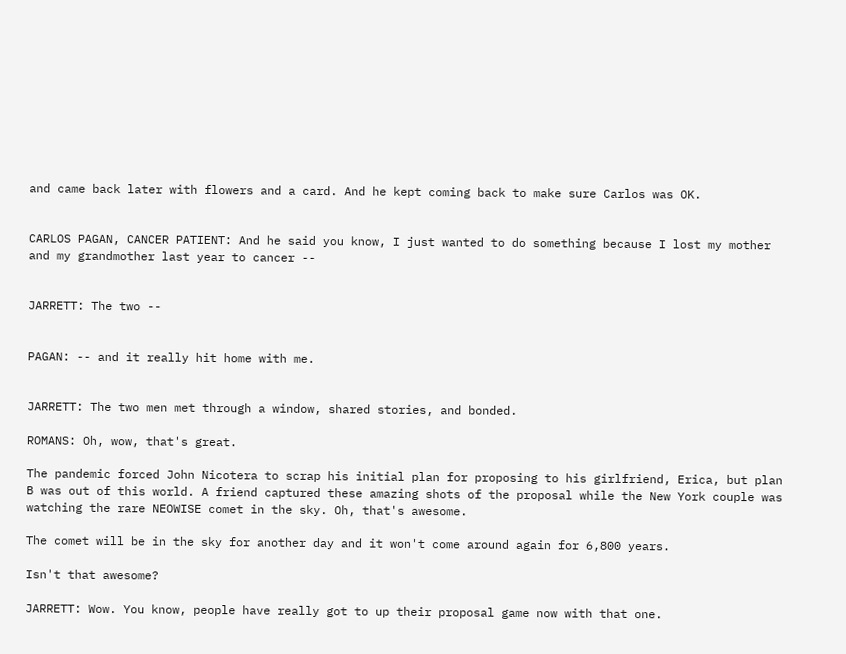and came back later with flowers and a card. And he kept coming back to make sure Carlos was OK.


CARLOS PAGAN, CANCER PATIENT: And he said you know, I just wanted to do something because I lost my mother and my grandmother last year to cancer --


JARRETT: The two --


PAGAN: -- and it really hit home with me.


JARRETT: The two men met through a window, shared stories, and bonded.

ROMANS: Oh, wow, that's great.

The pandemic forced John Nicotera to scrap his initial plan for proposing to his girlfriend, Erica, but plan B was out of this world. A friend captured these amazing shots of the proposal while the New York couple was watching the rare NEOWISE comet in the sky. Oh, that's awesome.

The comet will be in the sky for another day and it won't come around again for 6,800 years.

Isn't that awesome?

JARRETT: Wow. You know, people have really got to up their proposal game now with that one.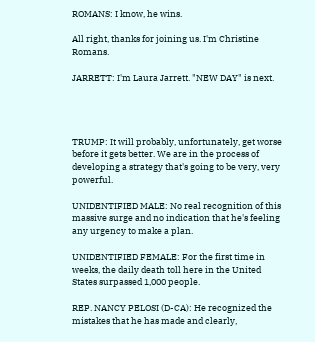ROMANS: I know, he wins.

All right, thanks for joining us. I'm Christine Romans.

JARRETT: I'm Laura Jarrett. "NEW DAY" is next.




TRUMP: It will probably, unfortunately, get worse before it gets better. We are in the process of developing a strategy that's going to be very, very powerful.

UNIDENTIFIED MALE: No real recognition of this massive surge and no indication that he's feeling any urgency to make a plan.

UNIDENTIFIED FEMALE: For the first time in weeks, the daily death toll here in the United States surpassed 1,000 people.

REP. NANCY PELOSI (D-CA): He recognized the mistakes that he has made and clearly,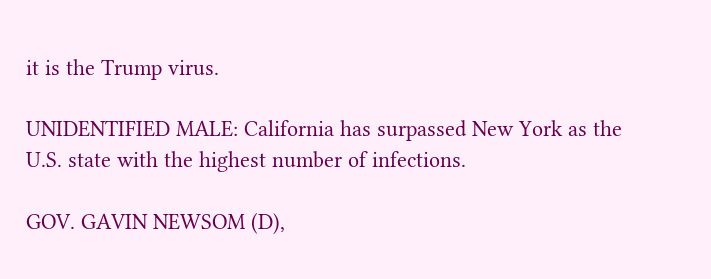it is the Trump virus.

UNIDENTIFIED MALE: California has surpassed New York as the U.S. state with the highest number of infections.

GOV. GAVIN NEWSOM (D),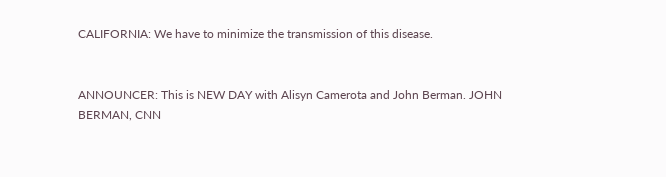CALIFORNIA: We have to minimize the transmission of this disease.


ANNOUNCER: This is NEW DAY with Alisyn Camerota and John Berman. JOHN BERMAN, CNN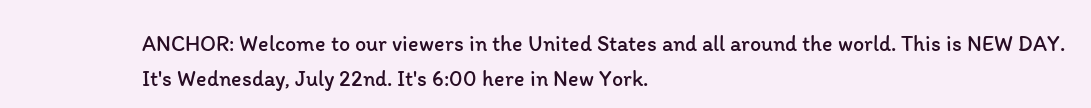ANCHOR: Welcome to our viewers in the United States and all around the world. This is NEW DAY. It's Wednesday, July 22nd. It's 6:00 here in New York.